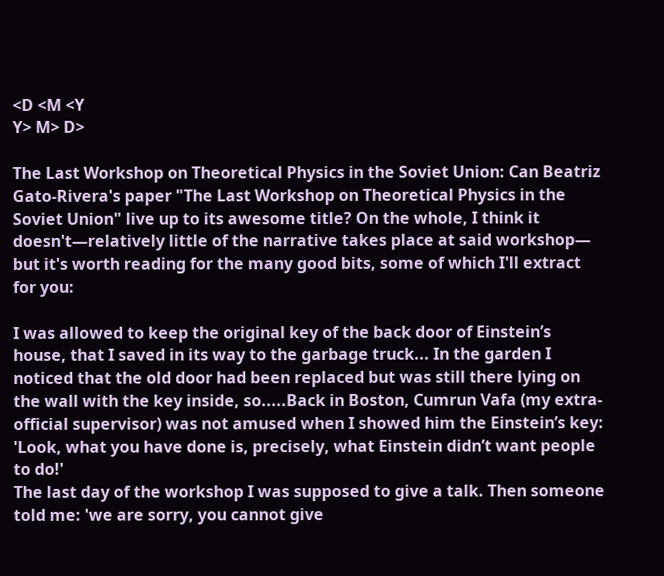<D <M <Y
Y> M> D>

The Last Workshop on Theoretical Physics in the Soviet Union: Can Beatriz Gato-Rivera's paper "The Last Workshop on Theoretical Physics in the Soviet Union" live up to its awesome title? On the whole, I think it doesn't—relatively little of the narrative takes place at said workshop— but it's worth reading for the many good bits, some of which I'll extract for you:

I was allowed to keep the original key of the back door of Einstein’s house, that I saved in its way to the garbage truck... In the garden I noticed that the old door had been replaced but was still there lying on the wall with the key inside, so.....Back in Boston, Cumrun Vafa (my extra-official supervisor) was not amused when I showed him the Einstein’s key: 'Look, what you have done is, precisely, what Einstein didn’t want people to do!'
The last day of the workshop I was supposed to give a talk. Then someone told me: 'we are sorry, you cannot give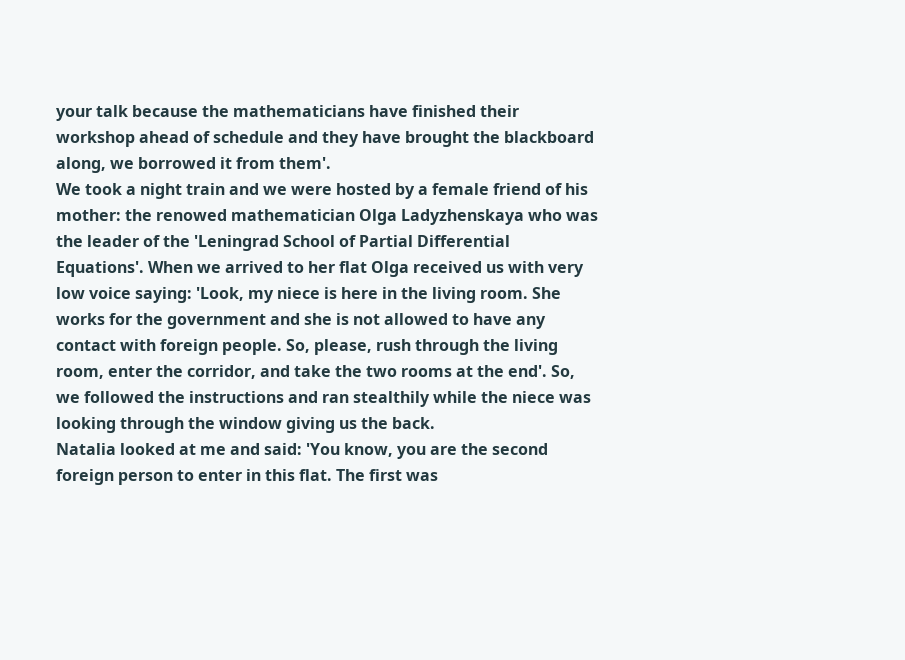your talk because the mathematicians have finished their workshop ahead of schedule and they have brought the blackboard along, we borrowed it from them'.
We took a night train and we were hosted by a female friend of his mother: the renowed mathematician Olga Ladyzhenskaya who was the leader of the 'Leningrad School of Partial Differential Equations'. When we arrived to her flat Olga received us with very low voice saying: 'Look, my niece is here in the living room. She works for the government and she is not allowed to have any contact with foreign people. So, please, rush through the living room, enter the corridor, and take the two rooms at the end'. So, we followed the instructions and ran stealthily while the niece was looking through the window giving us the back.
Natalia looked at me and said: 'You know, you are the second foreign person to enter in this flat. The first was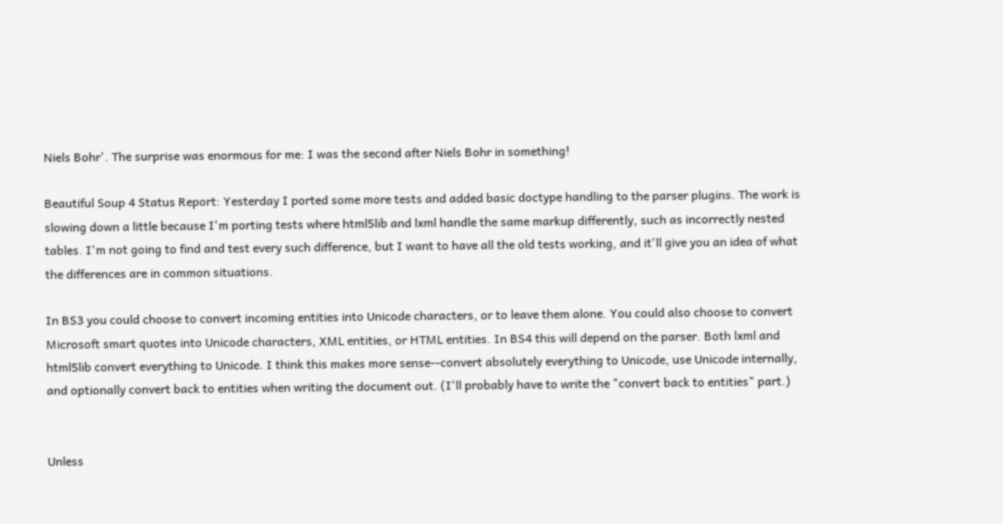Niels Bohr'. The surprise was enormous for me: I was the second after Niels Bohr in something!

Beautiful Soup 4 Status Report: Yesterday I ported some more tests and added basic doctype handling to the parser plugins. The work is slowing down a little because I'm porting tests where html5lib and lxml handle the same markup differently, such as incorrectly nested tables. I'm not going to find and test every such difference, but I want to have all the old tests working, and it'll give you an idea of what the differences are in common situations.

In BS3 you could choose to convert incoming entities into Unicode characters, or to leave them alone. You could also choose to convert Microsoft smart quotes into Unicode characters, XML entities, or HTML entities. In BS4 this will depend on the parser. Both lxml and html5lib convert everything to Unicode. I think this makes more sense--convert absolutely everything to Unicode, use Unicode internally, and optionally convert back to entities when writing the document out. (I'll probably have to write the "convert back to entities" part.)


Unless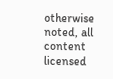otherwise noted, all content licensed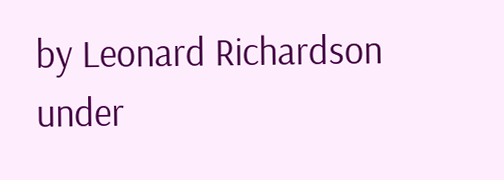by Leonard Richardson
under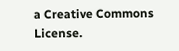a Creative Commons License.